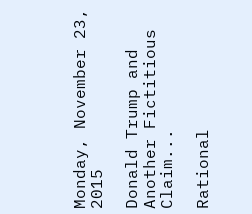Monday, November 23, 2015

Donald Trump and Another Fictitious Claim...

Rational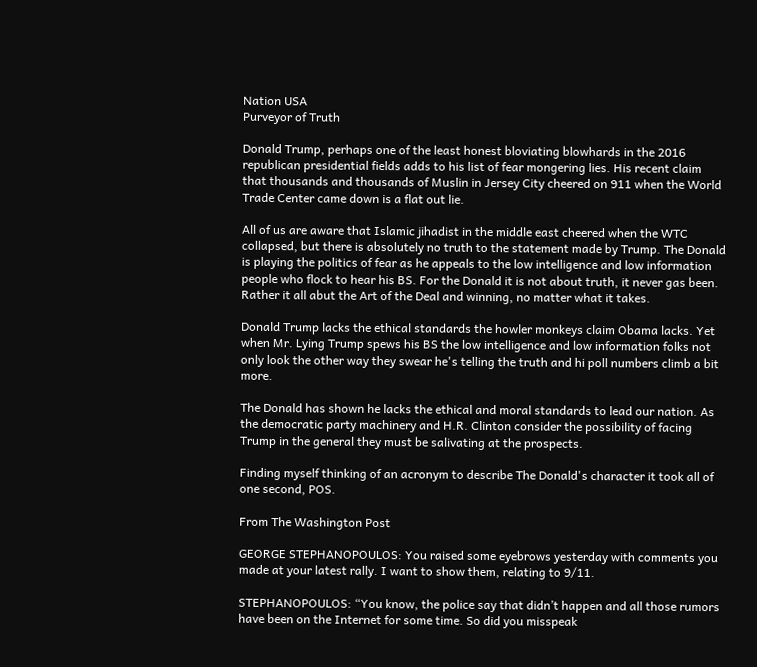Nation USA
Purveyor of Truth

Donald Trump, perhaps one of the least honest bloviating blowhards in the 2016 republican presidential fields adds to his list of fear mongering lies. His recent claim that thousands and thousands of Muslin in Jersey City cheered on 911 when the World Trade Center came down is a flat out lie.

All of us are aware that Islamic jihadist in the middle east cheered when the WTC collapsed, but there is absolutely no truth to the statement made by Trump. The Donald is playing the politics of fear as he appeals to the low intelligence and low information people who flock to hear his BS. For the Donald it is not about truth, it never gas been. Rather it all abut the Art of the Deal and winning, no matter what it takes.

Donald Trump lacks the ethical standards the howler monkeys claim Obama lacks. Yet when Mr. Lying Trump spews his BS the low intelligence and low information folks not only look the other way they swear he's telling the truth and hi poll numbers climb a bit more.

The Donald has shown he lacks the ethical and moral standards to lead our nation. As the democratic party machinery and H.R. Clinton consider the possibility of facing Trump in the general they must be salivating at the prospects.

Finding myself thinking of an acronym to describe The Donald's character it took all of one second, POS.

From The Washington Post

GEORGE STEPHANOPOULOS: You raised some eyebrows yesterday with comments you made at your latest rally. I want to show them, relating to 9/11.

STEPHANOPOULOS: “You know, the police say that didn’t happen and all those rumors have been on the Internet for some time. So did you misspeak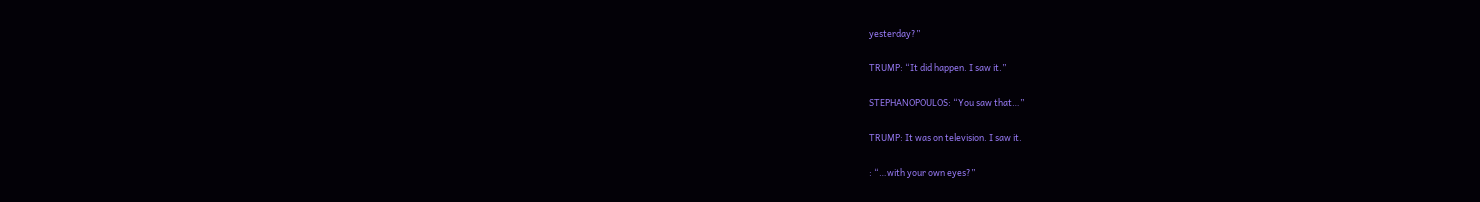yesterday?”

TRUMP: “It did happen. I saw it.”

STEPHANOPOULOS: “You saw that…”

TRUMP: It was on television. I saw it.

: “…with your own eyes?”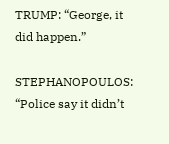TRUMP: “George, it did happen.”

STEPHANOPOULOS: “Police say it didn’t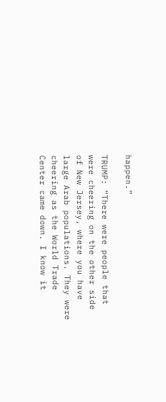happen.”

TRUMP: “There were people that were cheering on the other side of New Jersey, where you have large Arab populations. They were cheering as the World Trade Center came down. I know it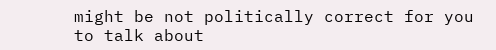might be not politically correct for you to talk about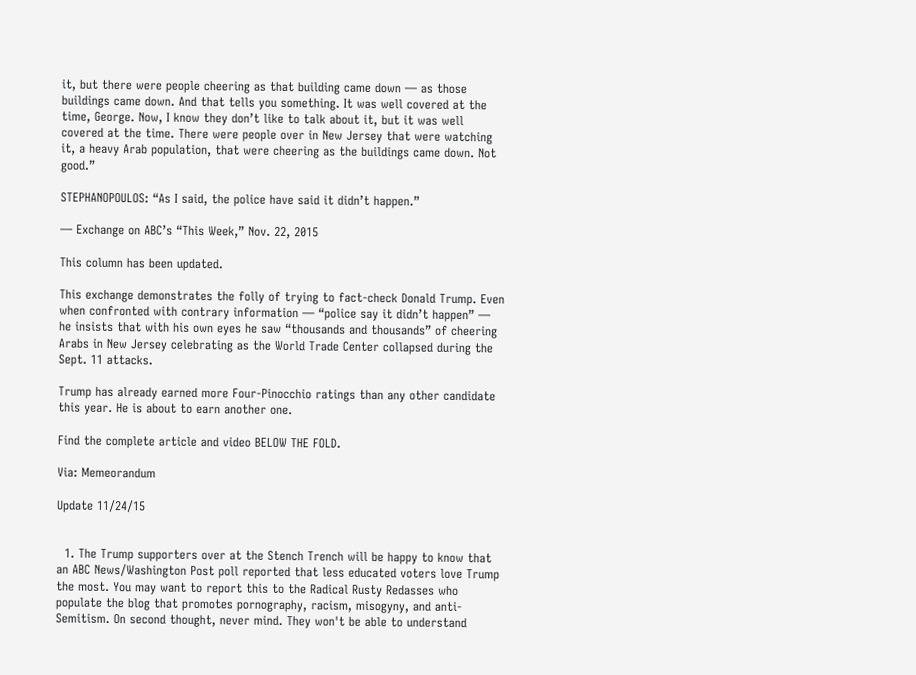it, but there were people cheering as that building came down — as those buildings came down. And that tells you something. It was well covered at the time, George. Now, I know they don’t like to talk about it, but it was well covered at the time. There were people over in New Jersey that were watching it, a heavy Arab population, that were cheering as the buildings came down. Not good.”

STEPHANOPOULOS: “As I said, the police have said it didn’t happen.”

— Exchange on ABC’s “This Week,” Nov. 22, 2015

This column has been updated.

This exchange demonstrates the folly of trying to fact-check Donald Trump. Even when confronted with contrary information — “police say it didn’t happen” — he insists that with his own eyes he saw “thousands and thousands” of cheering Arabs in New Jersey celebrating as the World Trade Center collapsed during the Sept. 11 attacks.

Trump has already earned more Four-Pinocchio ratings than any other candidate this year. He is about to earn another one.

Find the complete article and video BELOW THE FOLD.

Via: Memeorandum

Update 11/24/15


  1. The Trump supporters over at the Stench Trench will be happy to know that an ABC News/Washington Post poll reported that less educated voters love Trump the most. You may want to report this to the Radical Rusty Redasses who populate the blog that promotes pornography, racism, misogyny, and anti-Semitism. On second thought, never mind. They won't be able to understand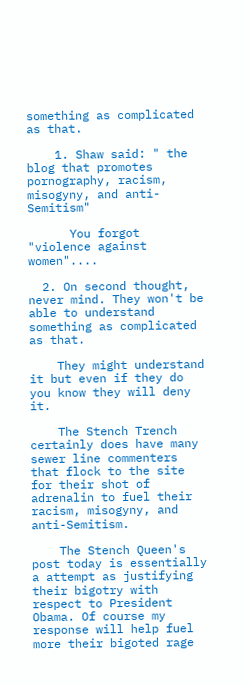something as complicated as that.

    1. Shaw said: " the blog that promotes pornography, racism, misogyny, and anti-Semitism"

      You forgot "violence against women"....

  2. On second thought, never mind. They won't be able to understand something as complicated as that.

    They might understand it but even if they do you know they will deny it.

    The Stench Trench certainly does have many sewer line commenters that flock to the site for their shot of adrenalin to fuel their racism, misogyny, and anti-Semitism.

    The Stench Queen's post today is essentially a attempt as justifying their bigotry with respect to President Obama. Of course my response will help fuel more their bigoted rage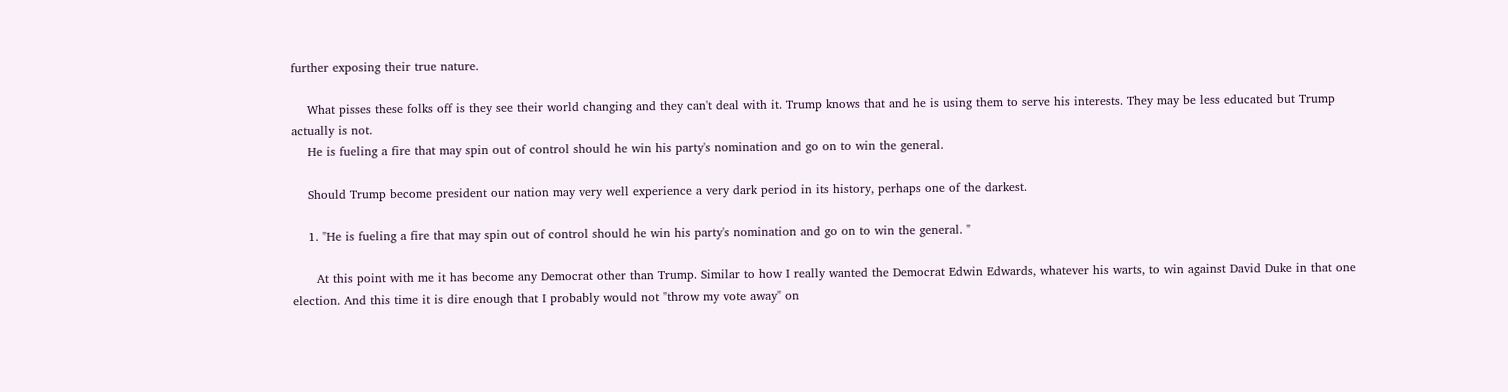further exposing their true nature.

    What pisses these folks off is they see their world changing and they can't deal with it. Trump knows that and he is using them to serve his interests. They may be less educated but Trump actually is not.
    He is fueling a fire that may spin out of control should he win his party's nomination and go on to win the general.

    Should Trump become president our nation may very well experience a very dark period in its history, perhaps one of the darkest.

    1. "He is fueling a fire that may spin out of control should he win his party's nomination and go on to win the general. "

      At this point with me it has become any Democrat other than Trump. Similar to how I really wanted the Democrat Edwin Edwards, whatever his warts, to win against David Duke in that one election. And this time it is dire enough that I probably would not "throw my vote away" on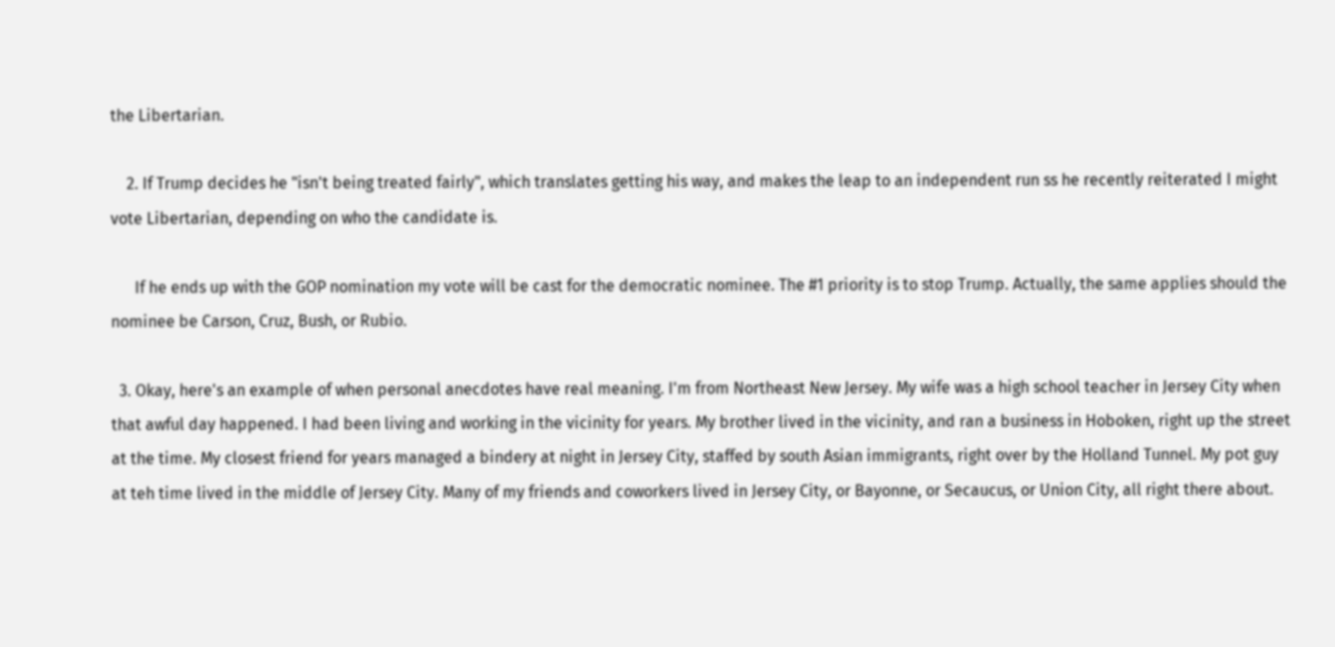the Libertarian.

    2. If Trump decides he "isn't being treated fairly", which translates getting his way, and makes the leap to an independent run ss he recently reiterated I might vote Libertarian, depending on who the candidate is.

      If he ends up with the GOP nomination my vote will be cast for the democratic nominee. The #1 priority is to stop Trump. Actually, the same applies should the nominee be Carson, Cruz, Bush, or Rubio.

  3. Okay, here's an example of when personal anecdotes have real meaning. I'm from Northeast New Jersey. My wife was a high school teacher in Jersey City when that awful day happened. I had been living and working in the vicinity for years. My brother lived in the vicinity, and ran a business in Hoboken, right up the street at the time. My closest friend for years managed a bindery at night in Jersey City, staffed by south Asian immigrants, right over by the Holland Tunnel. My pot guy at teh time lived in the middle of Jersey City. Many of my friends and coworkers lived in Jersey City, or Bayonne, or Secaucus, or Union City, all right there about.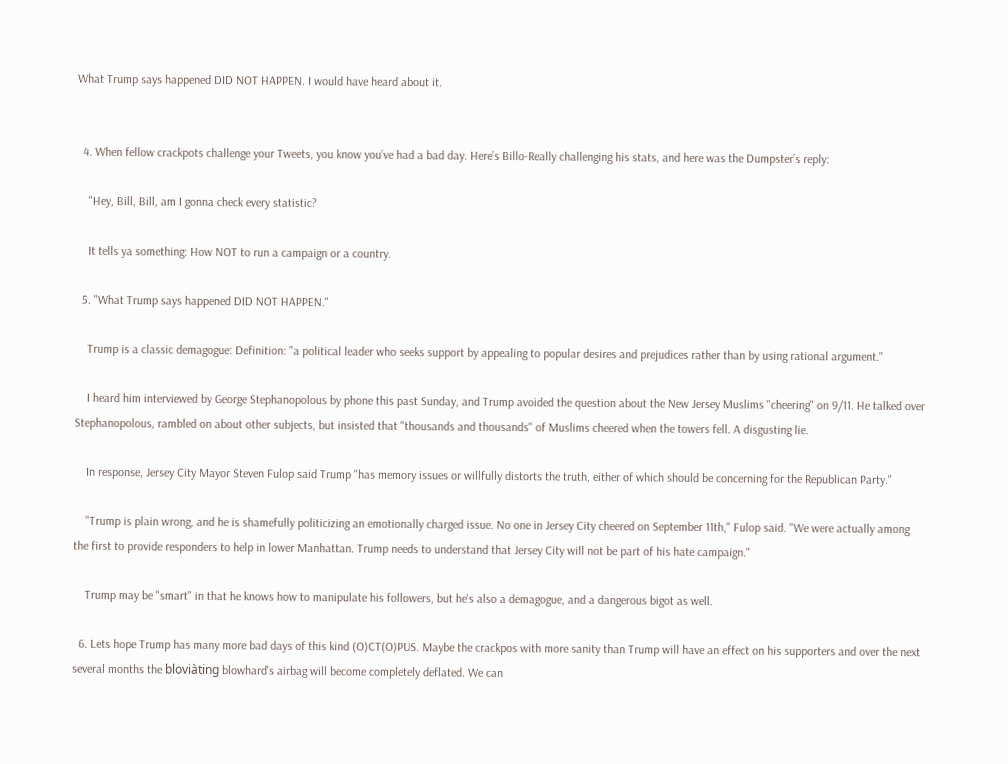What Trump says happened DID NOT HAPPEN. I would have heard about it.


  4. When fellow crackpots challenge your Tweets, you know you’ve had a bad day. Here’s Billo-Really challenging his stats, and here was the Dumpster’s reply:

    "Hey, Bill, Bill, am I gonna check every statistic?

    It tells ya something: How NOT to run a campaign or a country.

  5. "What Trump says happened DID NOT HAPPEN."

    Trump is a classic demagogue: Definition: "a political leader who seeks support by appealing to popular desires and prejudices rather than by using rational argument."

    I heard him interviewed by George Stephanopolous by phone this past Sunday, and Trump avoided the question about the New Jersey Muslims "cheering" on 9/11. He talked over Stephanopolous, rambled on about other subjects, but insisted that "thousands and thousands" of Muslims cheered when the towers fell. A disgusting lie.

    In response, Jersey City Mayor Steven Fulop said Trump "has memory issues or willfully distorts the truth, either of which should be concerning for the Republican Party."

    "Trump is plain wrong, and he is shamefully politicizing an emotionally charged issue. No one in Jersey City cheered on September 11th," Fulop said. "We were actually among the first to provide responders to help in lower Manhattan. Trump needs to understand that Jersey City will not be part of his hate campaign."

    Trump may be "smart" in that he knows how to manipulate his followers, but he's also a demagogue, and a dangerous bigot as well.

  6. Lets hope Trump has many more bad days of this kind (O)CT(O)PUS. Maybe the crackpos with more sanity than Trump will have an effect on his supporters and over the next several months the bloviàting blowhard's airbag will become completely deflated. We can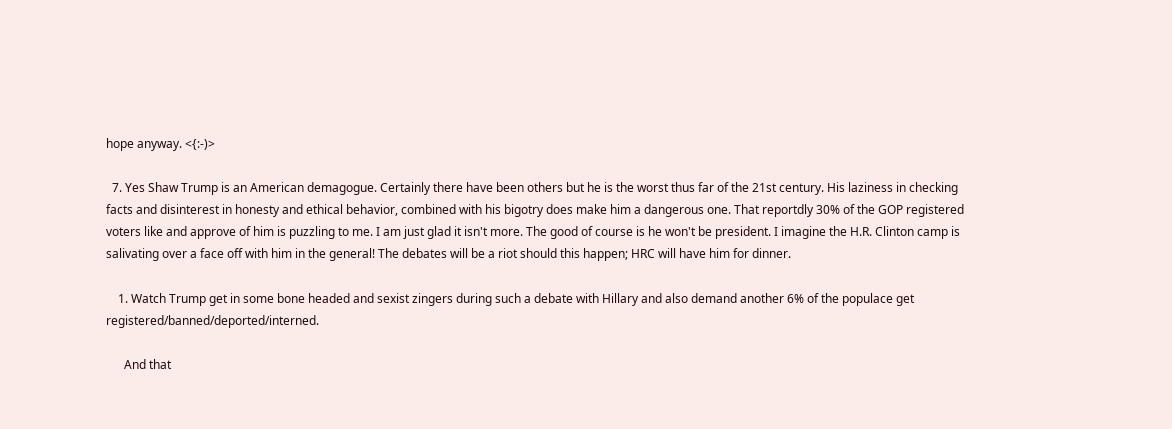hope anyway. <{:-)>

  7. Yes Shaw Trump is an American demagogue. Certainly there have been others but he is the worst thus far of the 21st century. His laziness in checking facts and disinterest in honesty and ethical behavior, combined with his bigotry does make him a dangerous one. That reportdly 30% of the GOP registered voters like and approve of him is puzzling to me. I am just glad it isn't more. The good of course is he won't be president. I imagine the H.R. Clinton camp is salivating over a face off with him in the general! The debates will be a riot should this happen; HRC will have him for dinner.

    1. Watch Trump get in some bone headed and sexist zingers during such a debate with Hillary and also demand another 6% of the populace get registered/banned/deported/interned.

      And that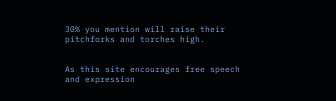30% you mention will raise their pitchforks and torches high.


As this site encourages free speech and expression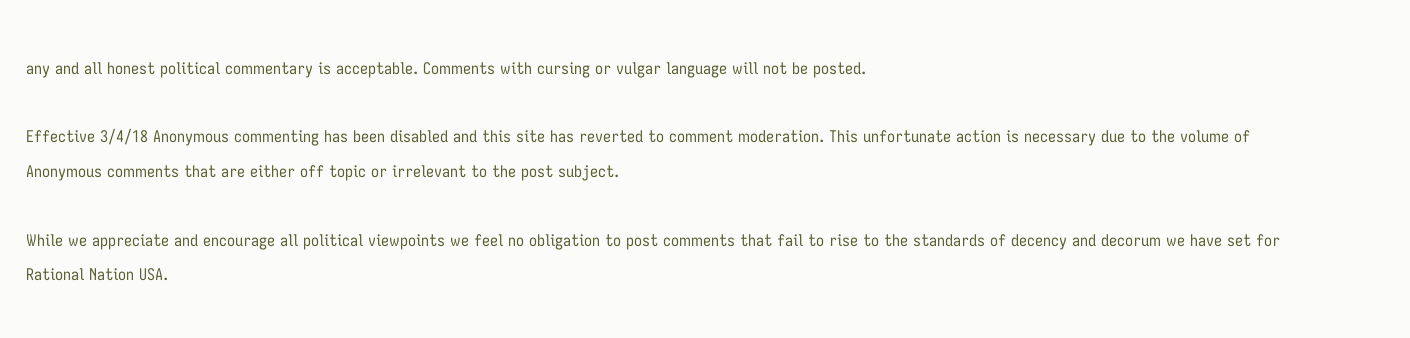any and all honest political commentary is acceptable. Comments with cursing or vulgar language will not be posted.

Effective 3/4/18 Anonymous commenting has been disabled and this site has reverted to comment moderation. This unfortunate action is necessary due to the volume of Anonymous comments that are either off topic or irrelevant to the post subject.

While we appreciate and encourage all political viewpoints we feel no obligation to post comments that fail to rise to the standards of decency and decorum we have set for Rational Nation USA.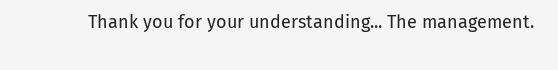Thank you for your understanding... The management.